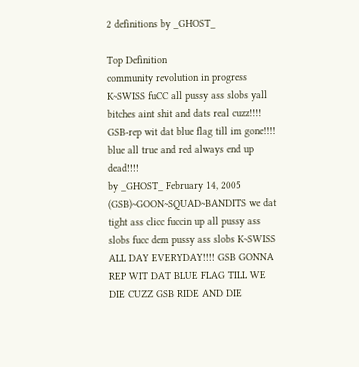2 definitions by _GHOST_

Top Definition
community revolution in progress
K~SWISS fuCC all pussy ass slobs yall bitches aint shit and dats real cuzz!!!! GSB-rep wit dat blue flag till im gone!!!! blue all true and red always end up dead!!!!
by _GHOST_ February 14, 2005
(GSB)~GOON~SQUAD~BANDITS we dat tight ass clicc fuccin up all pussy ass slobs fucc dem pussy ass slobs K~SWISS ALL DAY EVERYDAY!!!! GSB GONNA REP WIT DAT BLUE FLAG TILL WE DIE CUZZ GSB RIDE AND DIE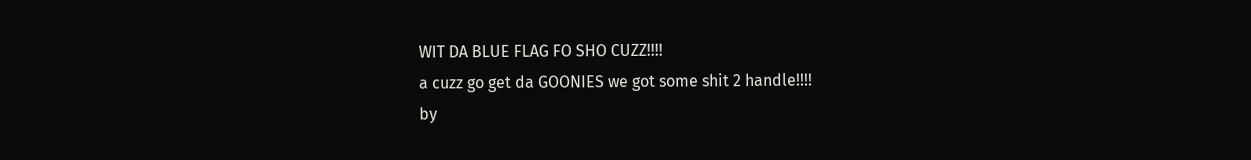WIT DA BLUE FLAG FO SHO CUZZ!!!!
a cuzz go get da GOONIES we got some shit 2 handle!!!!
by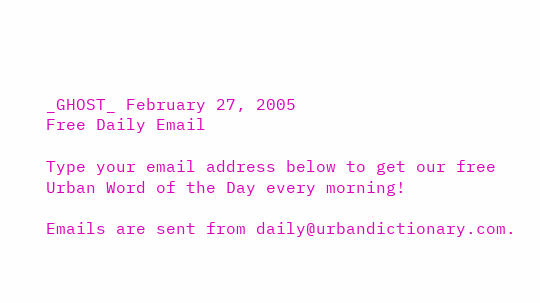_GHOST_ February 27, 2005
Free Daily Email

Type your email address below to get our free Urban Word of the Day every morning!

Emails are sent from daily@urbandictionary.com.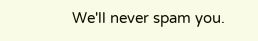We'll never spam you.